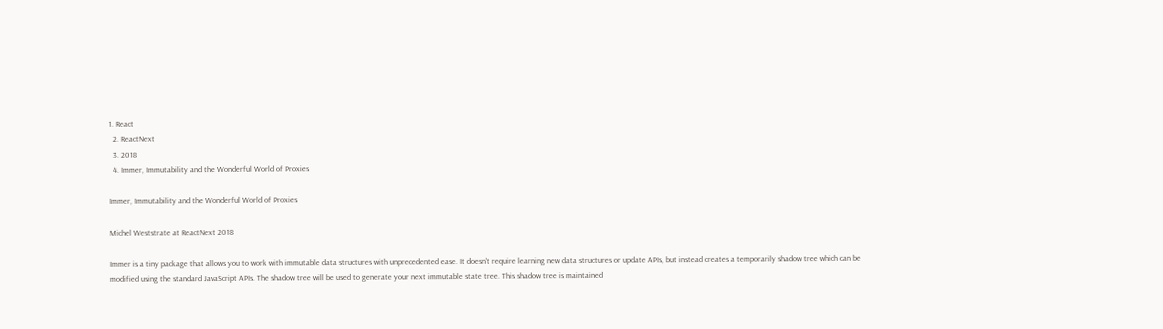1. React
  2. ReactNext
  3. 2018
  4. Immer, Immutability and the Wonderful World of Proxies

Immer, Immutability and the Wonderful World of Proxies

Michel Weststrate at ReactNext 2018

Immer is a tiny package that allows you to work with immutable data structures with unprecedented ease. It doesn't require learning new data structures or update APIs, but instead creates a temporarily shadow tree which can be modified using the standard JavaScript APIs. The shadow tree will be used to generate your next immutable state tree. This shadow tree is maintained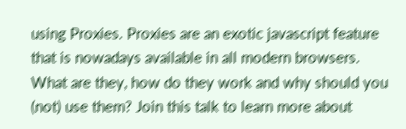using Proxies. Proxies are an exotic javascript feature that is nowadays available in all modern browsers. What are they, how do they work and why should you (not) use them? Join this talk to learn more about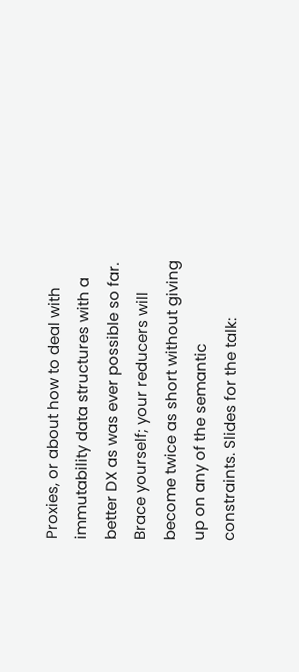Proxies, or about how to deal with immutability data structures with a better DX as was ever possible so far. Brace yourself; your reducers will become twice as short without giving up on any of the semantic constraints. Slides for the talk: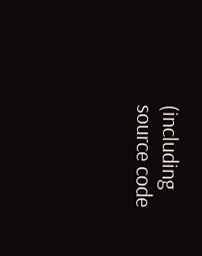(including source code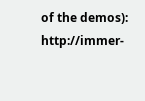of the demos): http://immer-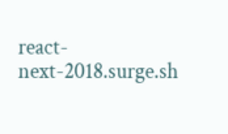react-next-2018.surge.sh